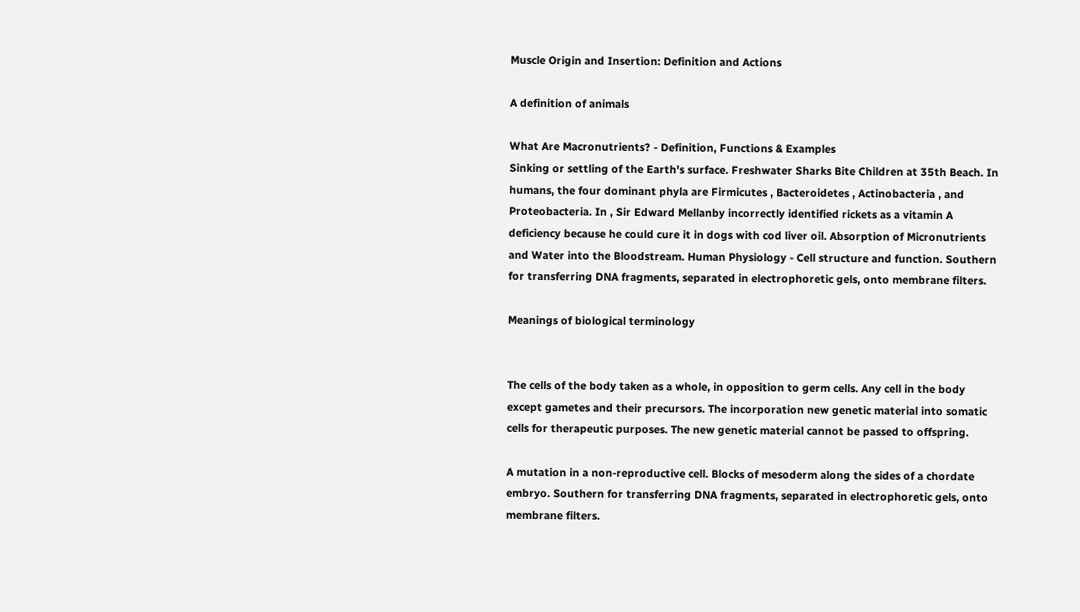Muscle Origin and Insertion: Definition and Actions

A definition of animals

What Are Macronutrients? - Definition, Functions & Examples
Sinking or settling of the Earth's surface. Freshwater Sharks Bite Children at 35th Beach. In humans, the four dominant phyla are Firmicutes , Bacteroidetes , Actinobacteria , and Proteobacteria. In , Sir Edward Mellanby incorrectly identified rickets as a vitamin A deficiency because he could cure it in dogs with cod liver oil. Absorption of Micronutrients and Water into the Bloodstream. Human Physiology - Cell structure and function. Southern for transferring DNA fragments, separated in electrophoretic gels, onto membrane filters.

Meanings of biological terminology


The cells of the body taken as a whole, in opposition to germ cells. Any cell in the body except gametes and their precursors. The incorporation new genetic material into somatic cells for therapeutic purposes. The new genetic material cannot be passed to offspring.

A mutation in a non-reproductive cell. Blocks of mesoderm along the sides of a chordate embryo. Southern for transferring DNA fragments, separated in electrophoretic gels, onto membrane filters.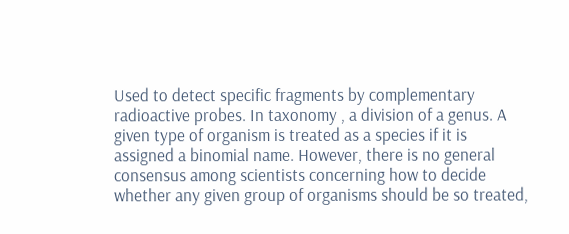Used to detect specific fragments by complementary radioactive probes. In taxonomy , a division of a genus. A given type of organism is treated as a species if it is assigned a binomial name. However, there is no general consensus among scientists concerning how to decide whether any given group of organisms should be so treated,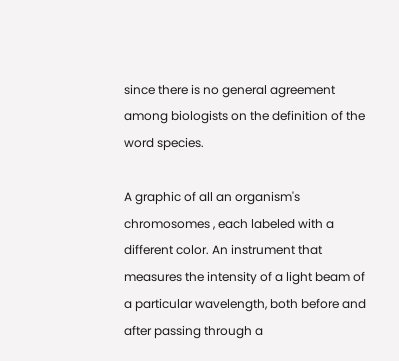since there is no general agreement among biologists on the definition of the word species.

A graphic of all an organism's chromosomes , each labeled with a different color. An instrument that measures the intensity of a light beam of a particular wavelength, both before and after passing through a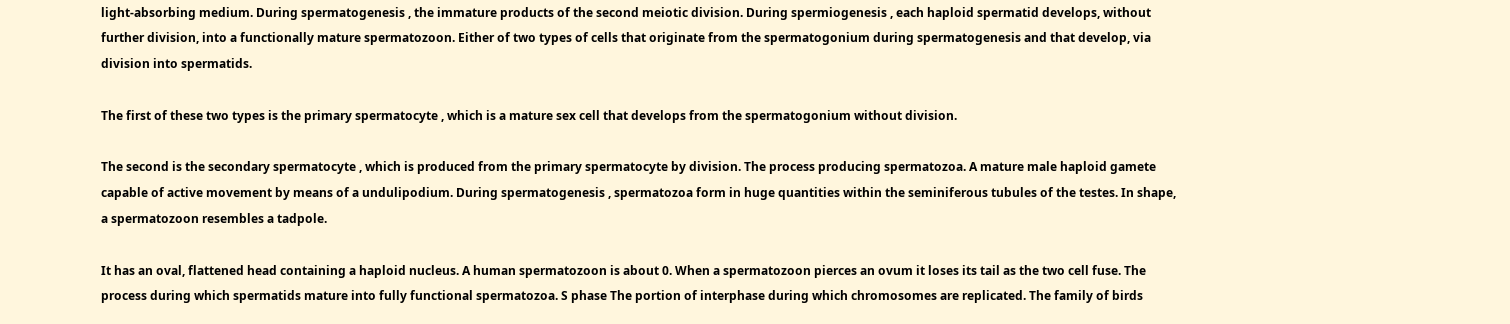light-absorbing medium. During spermatogenesis , the immature products of the second meiotic division. During spermiogenesis , each haploid spermatid develops, without further division, into a functionally mature spermatozoon. Either of two types of cells that originate from the spermatogonium during spermatogenesis and that develop, via division into spermatids.

The first of these two types is the primary spermatocyte , which is a mature sex cell that develops from the spermatogonium without division.

The second is the secondary spermatocyte , which is produced from the primary spermatocyte by division. The process producing spermatozoa. A mature male haploid gamete capable of active movement by means of a undulipodium. During spermatogenesis , spermatozoa form in huge quantities within the seminiferous tubules of the testes. In shape, a spermatozoon resembles a tadpole.

It has an oval, flattened head containing a haploid nucleus. A human spermatozoon is about 0. When a spermatozoon pierces an ovum it loses its tail as the two cell fuse. The process during which spermatids mature into fully functional spermatozoa. S phase The portion of interphase during which chromosomes are replicated. The family of birds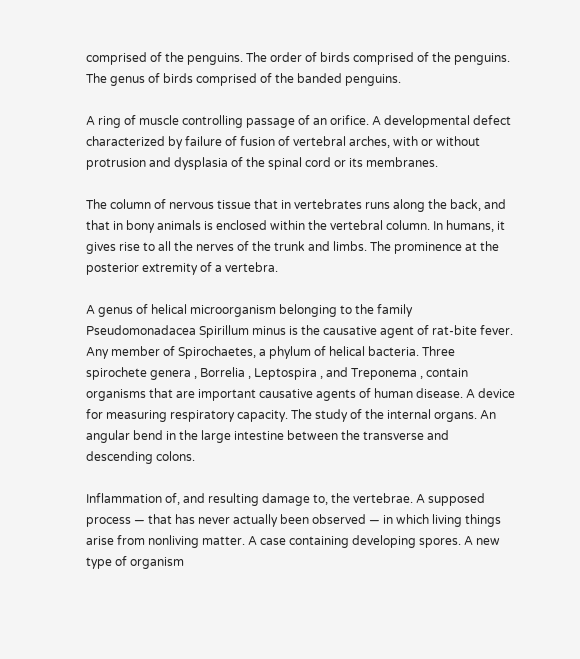comprised of the penguins. The order of birds comprised of the penguins. The genus of birds comprised of the banded penguins.

A ring of muscle controlling passage of an orifice. A developmental defect characterized by failure of fusion of vertebral arches, with or without protrusion and dysplasia of the spinal cord or its membranes.

The column of nervous tissue that in vertebrates runs along the back, and that in bony animals is enclosed within the vertebral column. In humans, it gives rise to all the nerves of the trunk and limbs. The prominence at the posterior extremity of a vertebra.

A genus of helical microorganism belonging to the family Pseudomonadacea Spirillum minus is the causative agent of rat-bite fever. Any member of Spirochaetes, a phylum of helical bacteria. Three spirochete genera , Borrelia , Leptospira , and Treponema , contain organisms that are important causative agents of human disease. A device for measuring respiratory capacity. The study of the internal organs. An angular bend in the large intestine between the transverse and descending colons.

Inflammation of, and resulting damage to, the vertebrae. A supposed process — that has never actually been observed — in which living things arise from nonliving matter. A case containing developing spores. A new type of organism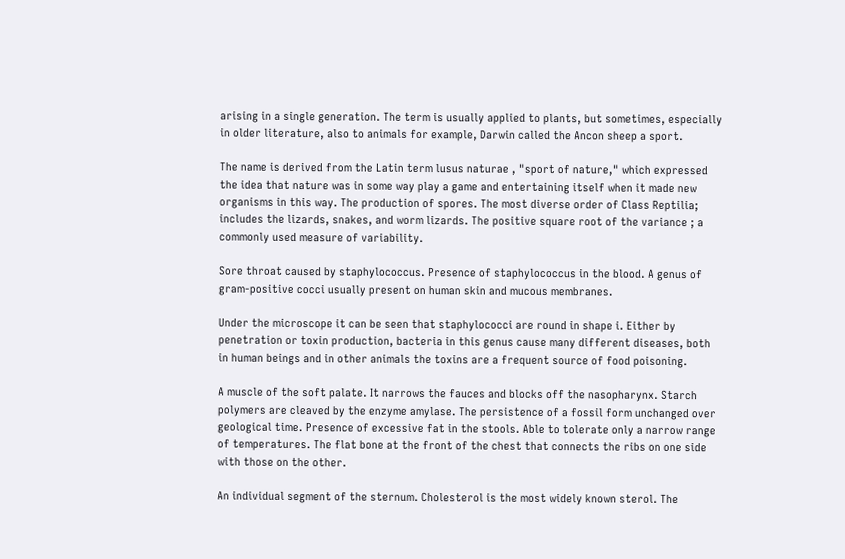arising in a single generation. The term is usually applied to plants, but sometimes, especially in older literature, also to animals for example, Darwin called the Ancon sheep a sport.

The name is derived from the Latin term lusus naturae , "sport of nature," which expressed the idea that nature was in some way play a game and entertaining itself when it made new organisms in this way. The production of spores. The most diverse order of Class Reptilia; includes the lizards, snakes, and worm lizards. The positive square root of the variance ; a commonly used measure of variability.

Sore throat caused by staphylococcus. Presence of staphylococcus in the blood. A genus of gram-positive cocci usually present on human skin and mucous membranes.

Under the microscope it can be seen that staphylococci are round in shape i. Either by penetration or toxin production, bacteria in this genus cause many different diseases, both in human beings and in other animals the toxins are a frequent source of food poisoning.

A muscle of the soft palate. It narrows the fauces and blocks off the nasopharynx. Starch polymers are cleaved by the enzyme amylase. The persistence of a fossil form unchanged over geological time. Presence of excessive fat in the stools. Able to tolerate only a narrow range of temperatures. The flat bone at the front of the chest that connects the ribs on one side with those on the other.

An individual segment of the sternum. Cholesterol is the most widely known sterol. The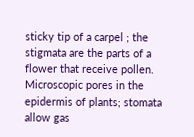sticky tip of a carpel ; the stigmata are the parts of a flower that receive pollen. Microscopic pores in the epidermis of plants; stomata allow gas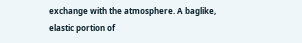exchange with the atmosphere. A baglike, elastic portion of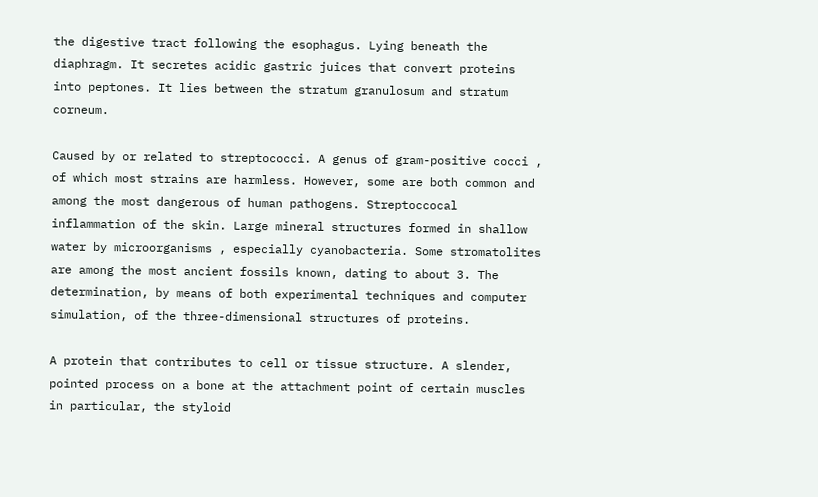the digestive tract following the esophagus. Lying beneath the diaphragm. It secretes acidic gastric juices that convert proteins into peptones. It lies between the stratum granulosum and stratum corneum.

Caused by or related to streptococci. A genus of gram-positive cocci , of which most strains are harmless. However, some are both common and among the most dangerous of human pathogens. Streptoccocal inflammation of the skin. Large mineral structures formed in shallow water by microorganisms , especially cyanobacteria. Some stromatolites are among the most ancient fossils known, dating to about 3. The determination, by means of both experimental techniques and computer simulation, of the three-dimensional structures of proteins.

A protein that contributes to cell or tissue structure. A slender, pointed process on a bone at the attachment point of certain muscles in particular, the styloid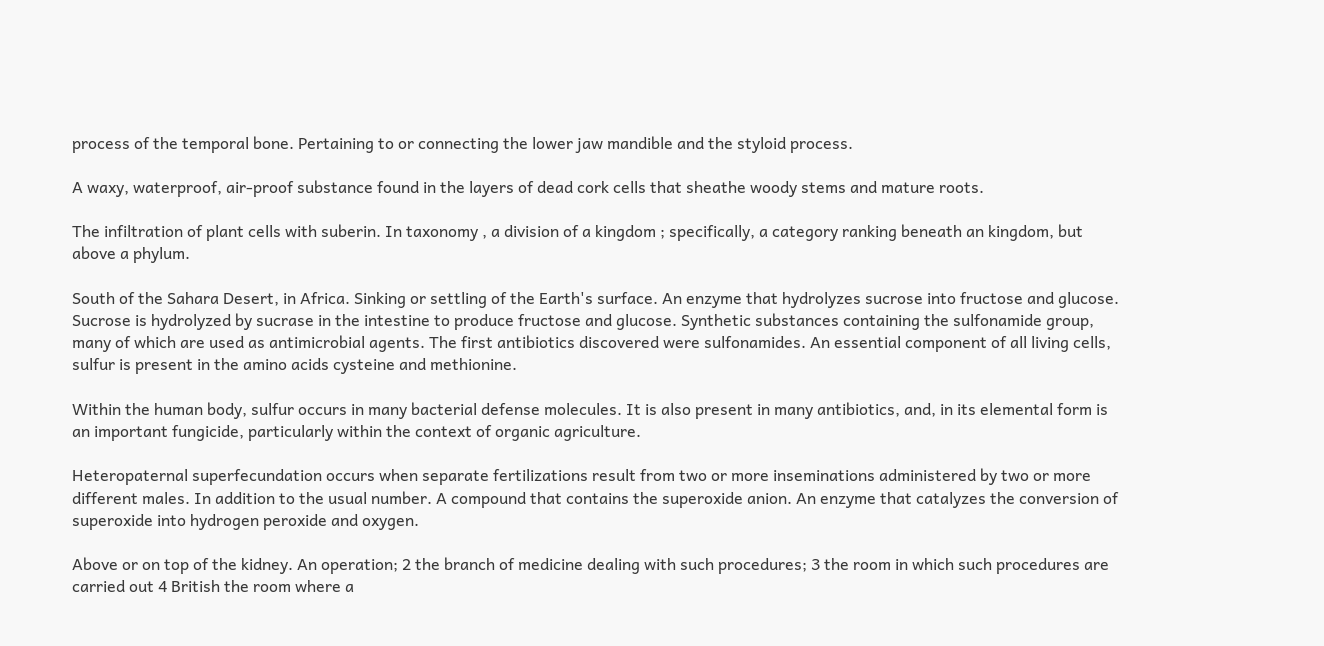process of the temporal bone. Pertaining to or connecting the lower jaw mandible and the styloid process.

A waxy, waterproof, air-proof substance found in the layers of dead cork cells that sheathe woody stems and mature roots.

The infiltration of plant cells with suberin. In taxonomy , a division of a kingdom ; specifically, a category ranking beneath an kingdom, but above a phylum.

South of the Sahara Desert, in Africa. Sinking or settling of the Earth's surface. An enzyme that hydrolyzes sucrose into fructose and glucose. Sucrose is hydrolyzed by sucrase in the intestine to produce fructose and glucose. Synthetic substances containing the sulfonamide group, many of which are used as antimicrobial agents. The first antibiotics discovered were sulfonamides. An essential component of all living cells, sulfur is present in the amino acids cysteine and methionine.

Within the human body, sulfur occurs in many bacterial defense molecules. It is also present in many antibiotics, and, in its elemental form is an important fungicide, particularly within the context of organic agriculture.

Heteropaternal superfecundation occurs when separate fertilizations result from two or more inseminations administered by two or more different males. In addition to the usual number. A compound that contains the superoxide anion. An enzyme that catalyzes the conversion of superoxide into hydrogen peroxide and oxygen.

Above or on top of the kidney. An operation; 2 the branch of medicine dealing with such procedures; 3 the room in which such procedures are carried out 4 British the room where a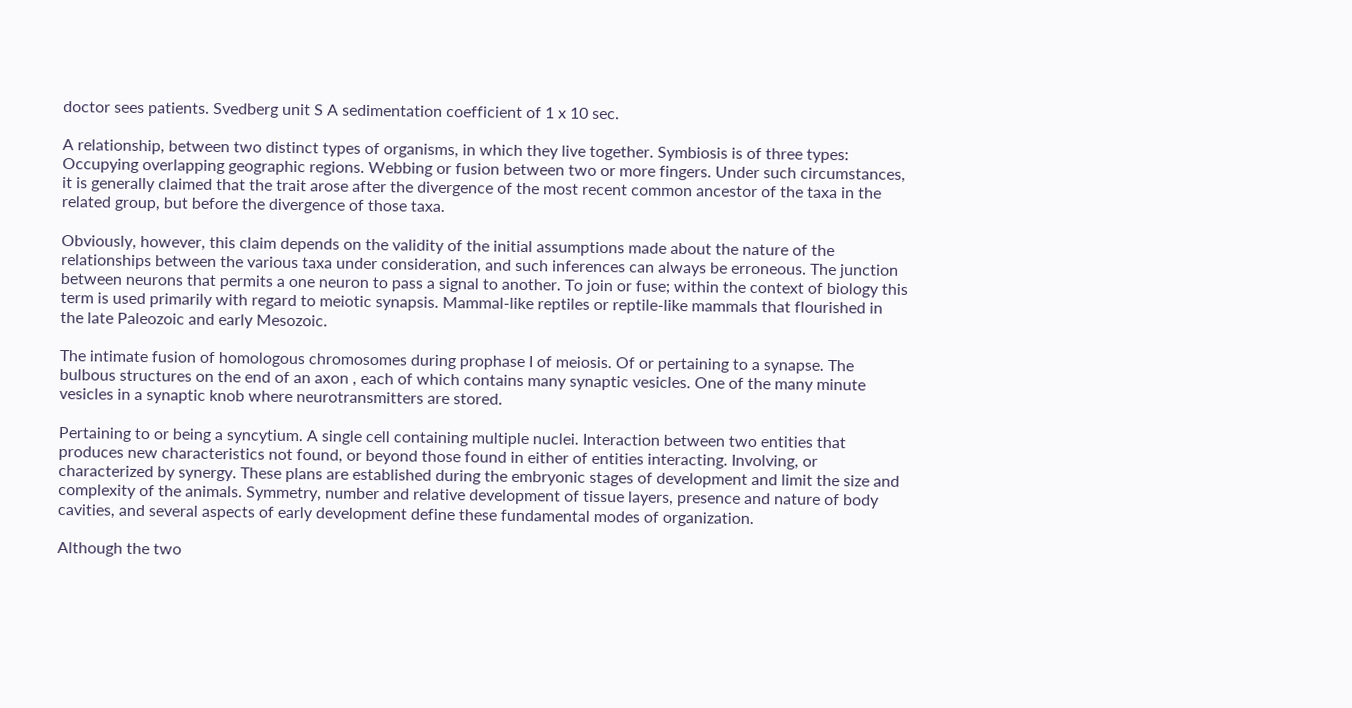doctor sees patients. Svedberg unit S A sedimentation coefficient of 1 x 10 sec.

A relationship, between two distinct types of organisms, in which they live together. Symbiosis is of three types: Occupying overlapping geographic regions. Webbing or fusion between two or more fingers. Under such circumstances, it is generally claimed that the trait arose after the divergence of the most recent common ancestor of the taxa in the related group, but before the divergence of those taxa.

Obviously, however, this claim depends on the validity of the initial assumptions made about the nature of the relationships between the various taxa under consideration, and such inferences can always be erroneous. The junction between neurons that permits a one neuron to pass a signal to another. To join or fuse; within the context of biology this term is used primarily with regard to meiotic synapsis. Mammal-like reptiles or reptile-like mammals that flourished in the late Paleozoic and early Mesozoic.

The intimate fusion of homologous chromosomes during prophase I of meiosis. Of or pertaining to a synapse. The bulbous structures on the end of an axon , each of which contains many synaptic vesicles. One of the many minute vesicles in a synaptic knob where neurotransmitters are stored.

Pertaining to or being a syncytium. A single cell containing multiple nuclei. Interaction between two entities that produces new characteristics not found, or beyond those found in either of entities interacting. Involving, or characterized by synergy. These plans are established during the embryonic stages of development and limit the size and complexity of the animals. Symmetry, number and relative development of tissue layers, presence and nature of body cavities, and several aspects of early development define these fundamental modes of organization.

Although the two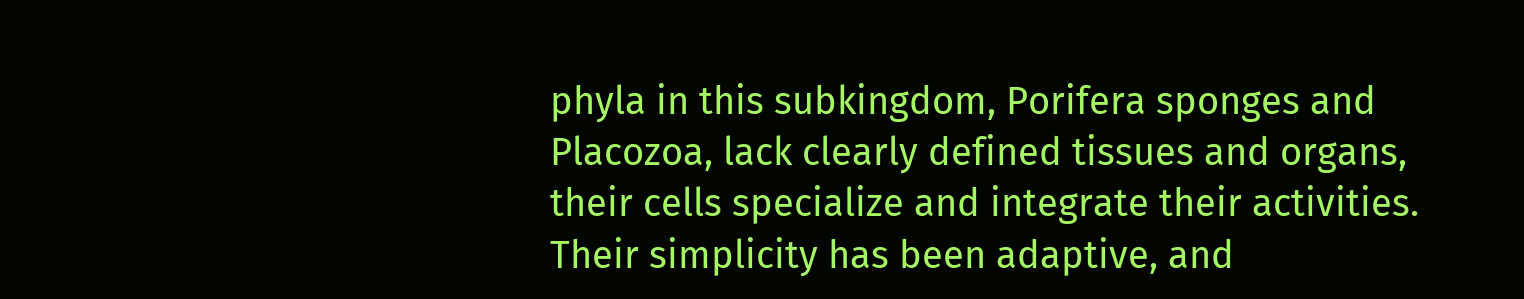phyla in this subkingdom, Porifera sponges and Placozoa, lack clearly defined tissues and organs, their cells specialize and integrate their activities. Their simplicity has been adaptive, and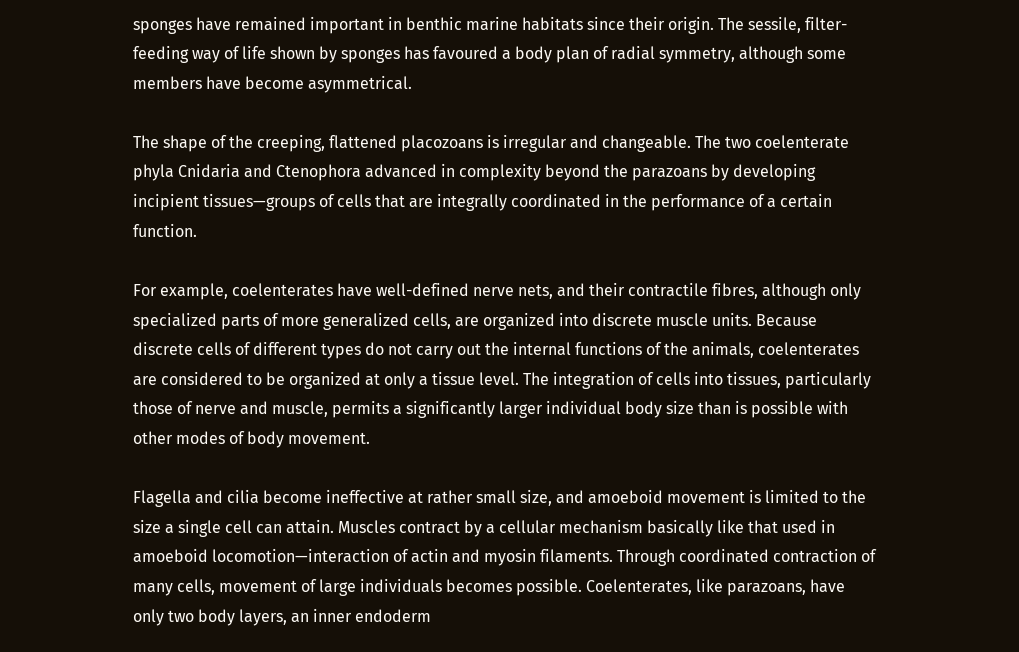sponges have remained important in benthic marine habitats since their origin. The sessile, filter-feeding way of life shown by sponges has favoured a body plan of radial symmetry, although some members have become asymmetrical.

The shape of the creeping, flattened placozoans is irregular and changeable. The two coelenterate phyla Cnidaria and Ctenophora advanced in complexity beyond the parazoans by developing incipient tissues—groups of cells that are integrally coordinated in the performance of a certain function.

For example, coelenterates have well-defined nerve nets, and their contractile fibres, although only specialized parts of more generalized cells, are organized into discrete muscle units. Because discrete cells of different types do not carry out the internal functions of the animals, coelenterates are considered to be organized at only a tissue level. The integration of cells into tissues, particularly those of nerve and muscle, permits a significantly larger individual body size than is possible with other modes of body movement.

Flagella and cilia become ineffective at rather small size, and amoeboid movement is limited to the size a single cell can attain. Muscles contract by a cellular mechanism basically like that used in amoeboid locomotion—interaction of actin and myosin filaments. Through coordinated contraction of many cells, movement of large individuals becomes possible. Coelenterates, like parazoans, have only two body layers, an inner endoderm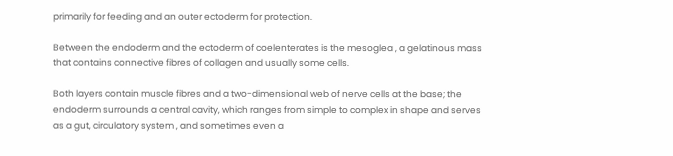primarily for feeding and an outer ectoderm for protection.

Between the endoderm and the ectoderm of coelenterates is the mesoglea , a gelatinous mass that contains connective fibres of collagen and usually some cells.

Both layers contain muscle fibres and a two-dimensional web of nerve cells at the base; the endoderm surrounds a central cavity, which ranges from simple to complex in shape and serves as a gut, circulatory system , and sometimes even a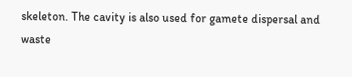skeleton. The cavity is also used for gamete dispersal and waste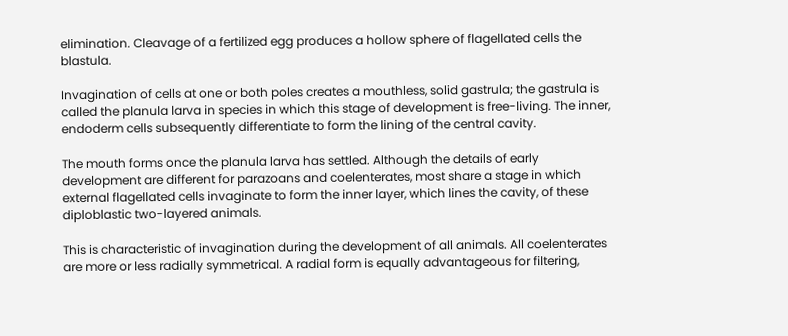elimination. Cleavage of a fertilized egg produces a hollow sphere of flagellated cells the blastula.

Invagination of cells at one or both poles creates a mouthless, solid gastrula; the gastrula is called the planula larva in species in which this stage of development is free-living. The inner, endoderm cells subsequently differentiate to form the lining of the central cavity.

The mouth forms once the planula larva has settled. Although the details of early development are different for parazoans and coelenterates, most share a stage in which external flagellated cells invaginate to form the inner layer, which lines the cavity, of these diploblastic two-layered animals.

This is characteristic of invagination during the development of all animals. All coelenterates are more or less radially symmetrical. A radial form is equally advantageous for filtering,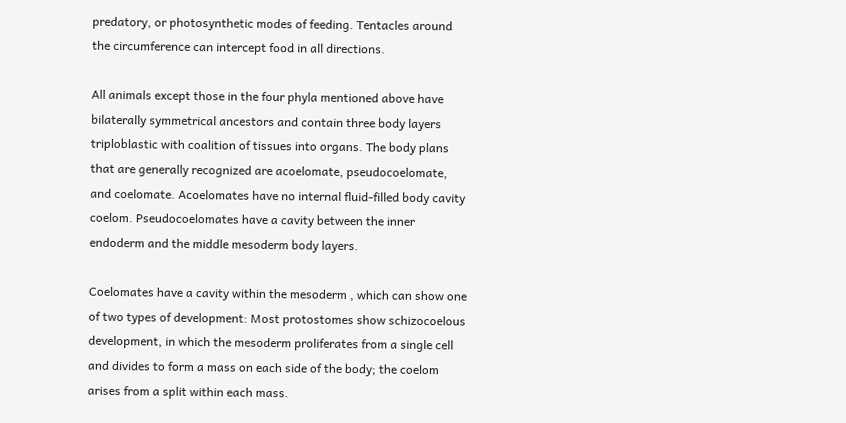predatory, or photosynthetic modes of feeding. Tentacles around the circumference can intercept food in all directions.

All animals except those in the four phyla mentioned above have bilaterally symmetrical ancestors and contain three body layers triploblastic with coalition of tissues into organs. The body plans that are generally recognized are acoelomate, pseudocoelomate, and coelomate. Acoelomates have no internal fluid-filled body cavity coelom. Pseudocoelomates have a cavity between the inner endoderm and the middle mesoderm body layers.

Coelomates have a cavity within the mesoderm , which can show one of two types of development: Most protostomes show schizocoelous development, in which the mesoderm proliferates from a single cell and divides to form a mass on each side of the body; the coelom arises from a split within each mass.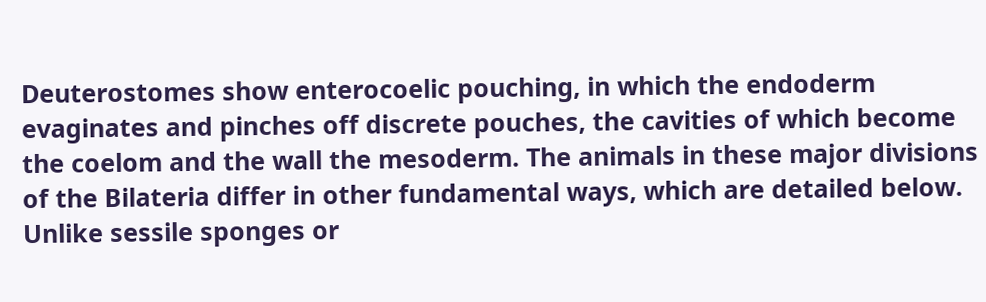Deuterostomes show enterocoelic pouching, in which the endoderm evaginates and pinches off discrete pouches, the cavities of which become the coelom and the wall the mesoderm. The animals in these major divisions of the Bilateria differ in other fundamental ways, which are detailed below. Unlike sessile sponges or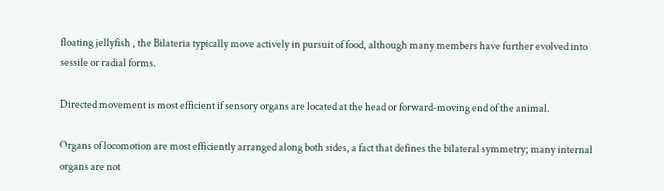floating jellyfish , the Bilateria typically move actively in pursuit of food, although many members have further evolved into sessile or radial forms.

Directed movement is most efficient if sensory organs are located at the head or forward-moving end of the animal.

Organs of locomotion are most efficiently arranged along both sides, a fact that defines the bilateral symmetry; many internal organs are not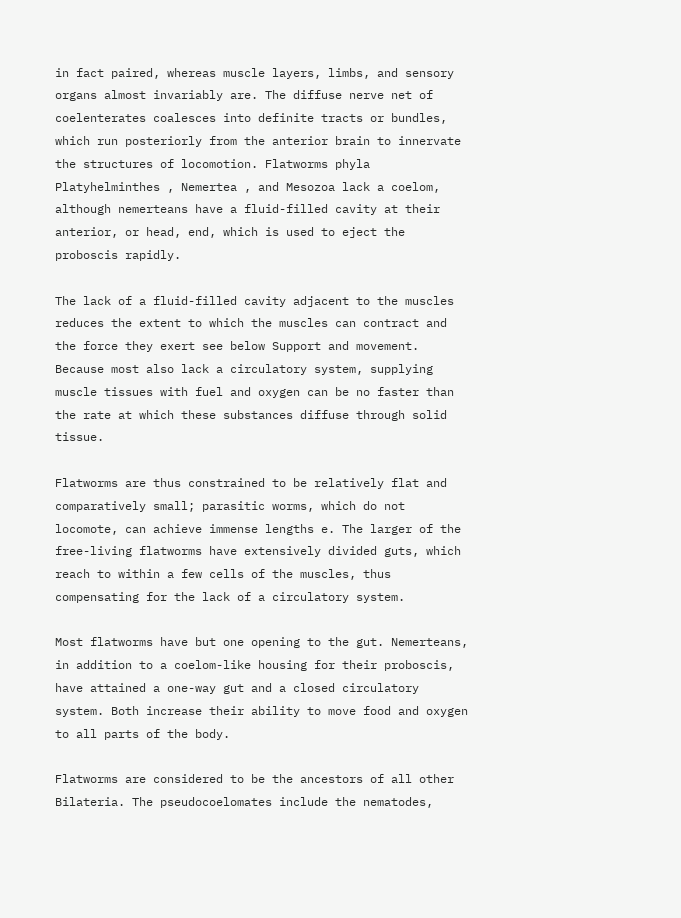in fact paired, whereas muscle layers, limbs, and sensory organs almost invariably are. The diffuse nerve net of coelenterates coalesces into definite tracts or bundles, which run posteriorly from the anterior brain to innervate the structures of locomotion. Flatworms phyla Platyhelminthes , Nemertea , and Mesozoa lack a coelom, although nemerteans have a fluid-filled cavity at their anterior, or head, end, which is used to eject the proboscis rapidly.

The lack of a fluid-filled cavity adjacent to the muscles reduces the extent to which the muscles can contract and the force they exert see below Support and movement. Because most also lack a circulatory system, supplying muscle tissues with fuel and oxygen can be no faster than the rate at which these substances diffuse through solid tissue.

Flatworms are thus constrained to be relatively flat and comparatively small; parasitic worms, which do not locomote, can achieve immense lengths e. The larger of the free-living flatworms have extensively divided guts, which reach to within a few cells of the muscles, thus compensating for the lack of a circulatory system.

Most flatworms have but one opening to the gut. Nemerteans, in addition to a coelom-like housing for their proboscis, have attained a one-way gut and a closed circulatory system. Both increase their ability to move food and oxygen to all parts of the body.

Flatworms are considered to be the ancestors of all other Bilateria. The pseudocoelomates include the nematodes,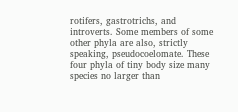rotifers, gastrotrichs, and introverts. Some members of some other phyla are also, strictly speaking, pseudocoelomate. These four phyla of tiny body size many species no larger than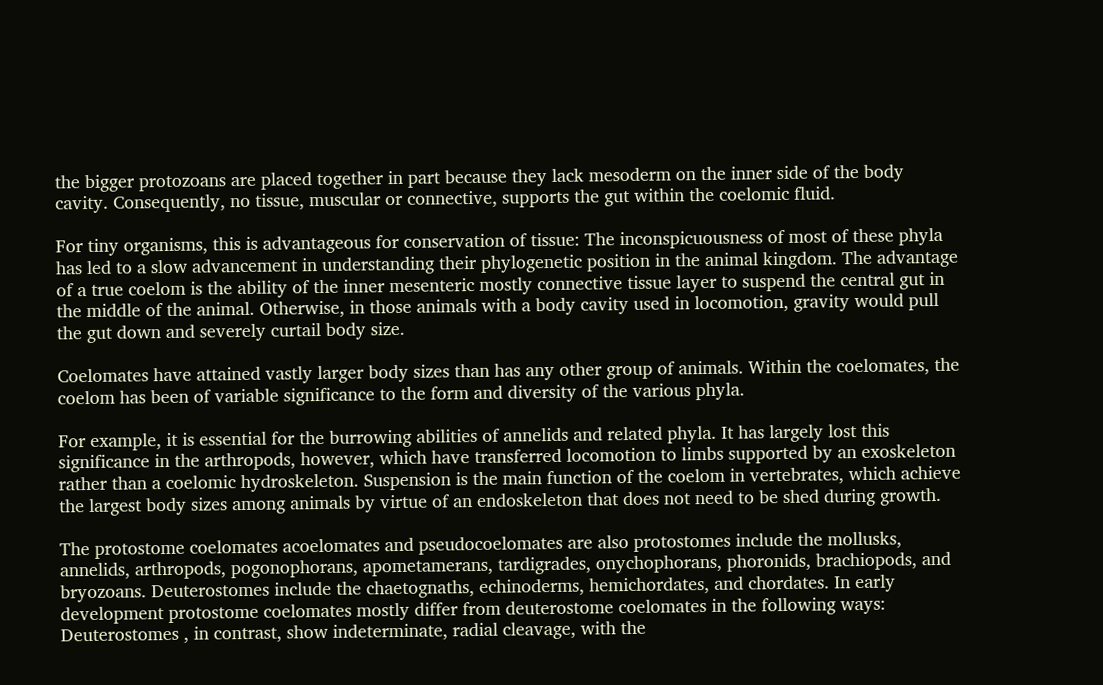the bigger protozoans are placed together in part because they lack mesoderm on the inner side of the body cavity. Consequently, no tissue, muscular or connective, supports the gut within the coelomic fluid.

For tiny organisms, this is advantageous for conservation of tissue: The inconspicuousness of most of these phyla has led to a slow advancement in understanding their phylogenetic position in the animal kingdom. The advantage of a true coelom is the ability of the inner mesenteric mostly connective tissue layer to suspend the central gut in the middle of the animal. Otherwise, in those animals with a body cavity used in locomotion, gravity would pull the gut down and severely curtail body size.

Coelomates have attained vastly larger body sizes than has any other group of animals. Within the coelomates, the coelom has been of variable significance to the form and diversity of the various phyla.

For example, it is essential for the burrowing abilities of annelids and related phyla. It has largely lost this significance in the arthropods, however, which have transferred locomotion to limbs supported by an exoskeleton rather than a coelomic hydroskeleton. Suspension is the main function of the coelom in vertebrates, which achieve the largest body sizes among animals by virtue of an endoskeleton that does not need to be shed during growth.

The protostome coelomates acoelomates and pseudocoelomates are also protostomes include the mollusks, annelids, arthropods, pogonophorans, apometamerans, tardigrades, onychophorans, phoronids, brachiopods, and bryozoans. Deuterostomes include the chaetognaths, echinoderms, hemichordates, and chordates. In early development protostome coelomates mostly differ from deuterostome coelomates in the following ways: Deuterostomes , in contrast, show indeterminate, radial cleavage, with the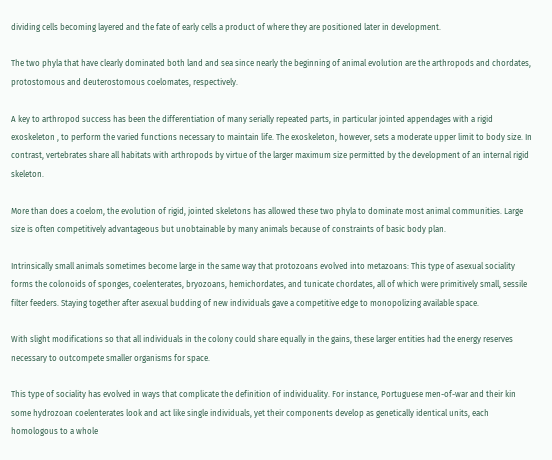dividing cells becoming layered and the fate of early cells a product of where they are positioned later in development.

The two phyla that have clearly dominated both land and sea since nearly the beginning of animal evolution are the arthropods and chordates, protostomous and deuterostomous coelomates, respectively.

A key to arthropod success has been the differentiation of many serially repeated parts, in particular jointed appendages with a rigid exoskeleton , to perform the varied functions necessary to maintain life. The exoskeleton, however, sets a moderate upper limit to body size. In contrast, vertebrates share all habitats with arthropods by virtue of the larger maximum size permitted by the development of an internal rigid skeleton.

More than does a coelom, the evolution of rigid, jointed skeletons has allowed these two phyla to dominate most animal communities. Large size is often competitively advantageous but unobtainable by many animals because of constraints of basic body plan.

Intrinsically small animals sometimes become large in the same way that protozoans evolved into metazoans: This type of asexual sociality forms the colonoids of sponges, coelenterates, bryozoans, hemichordates, and tunicate chordates, all of which were primitively small, sessile filter feeders. Staying together after asexual budding of new individuals gave a competitive edge to monopolizing available space.

With slight modifications so that all individuals in the colony could share equally in the gains, these larger entities had the energy reserves necessary to outcompete smaller organisms for space.

This type of sociality has evolved in ways that complicate the definition of individuality. For instance, Portuguese men-of-war and their kin some hydrozoan coelenterates look and act like single individuals, yet their components develop as genetically identical units, each homologous to a whole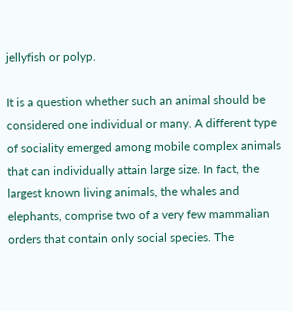jellyfish or polyp.

It is a question whether such an animal should be considered one individual or many. A different type of sociality emerged among mobile complex animals that can individually attain large size. In fact, the largest known living animals, the whales and elephants, comprise two of a very few mammalian orders that contain only social species. The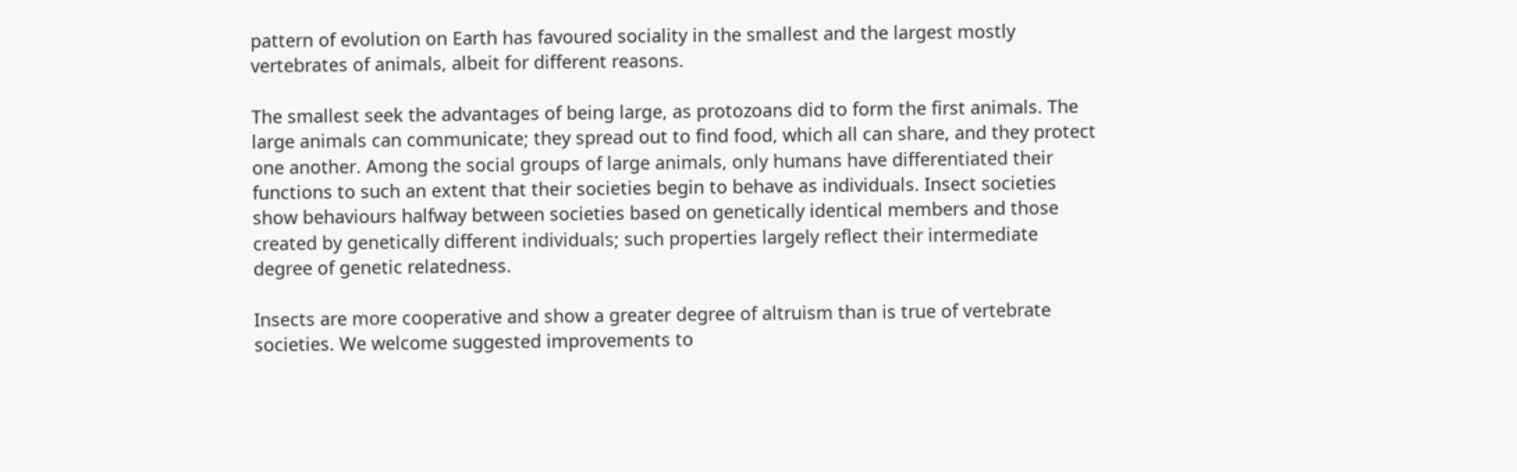pattern of evolution on Earth has favoured sociality in the smallest and the largest mostly vertebrates of animals, albeit for different reasons.

The smallest seek the advantages of being large, as protozoans did to form the first animals. The large animals can communicate; they spread out to find food, which all can share, and they protect one another. Among the social groups of large animals, only humans have differentiated their functions to such an extent that their societies begin to behave as individuals. Insect societies show behaviours halfway between societies based on genetically identical members and those created by genetically different individuals; such properties largely reflect their intermediate degree of genetic relatedness.

Insects are more cooperative and show a greater degree of altruism than is true of vertebrate societies. We welcome suggested improvements to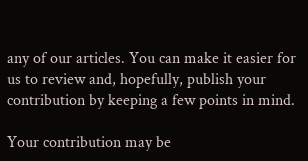any of our articles. You can make it easier for us to review and, hopefully, publish your contribution by keeping a few points in mind.

Your contribution may be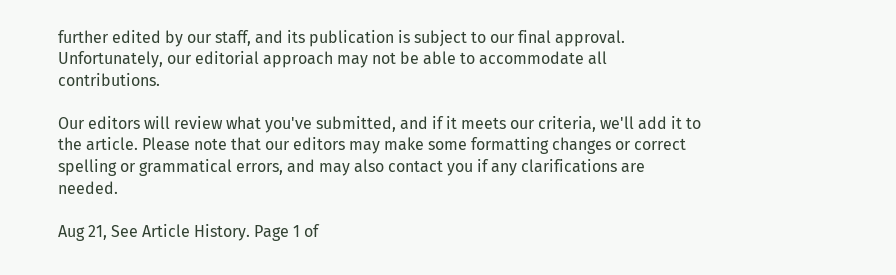further edited by our staff, and its publication is subject to our final approval. Unfortunately, our editorial approach may not be able to accommodate all contributions.

Our editors will review what you've submitted, and if it meets our criteria, we'll add it to the article. Please note that our editors may make some formatting changes or correct spelling or grammatical errors, and may also contact you if any clarifications are needed.

Aug 21, See Article History. Page 1 of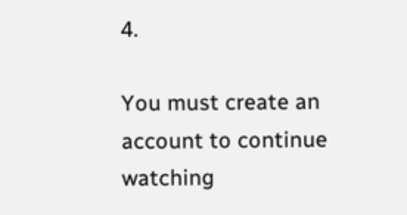4.

You must create an account to continue watching